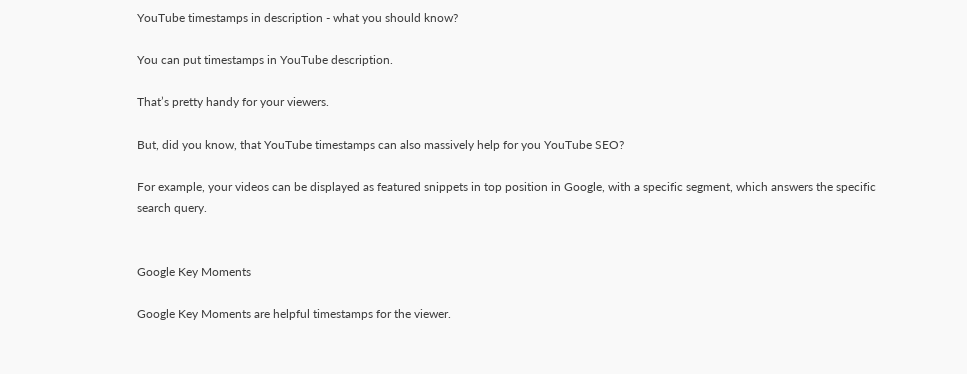YouTube timestamps in description - what you should know?

You can put timestamps in YouTube description.

That’s pretty handy for your viewers.

But, did you know, that YouTube timestamps can also massively help for you YouTube SEO?

For example, your videos can be displayed as featured snippets in top position in Google, with a specific segment, which answers the specific search query.


Google Key Moments

Google Key Moments are helpful timestamps for the viewer.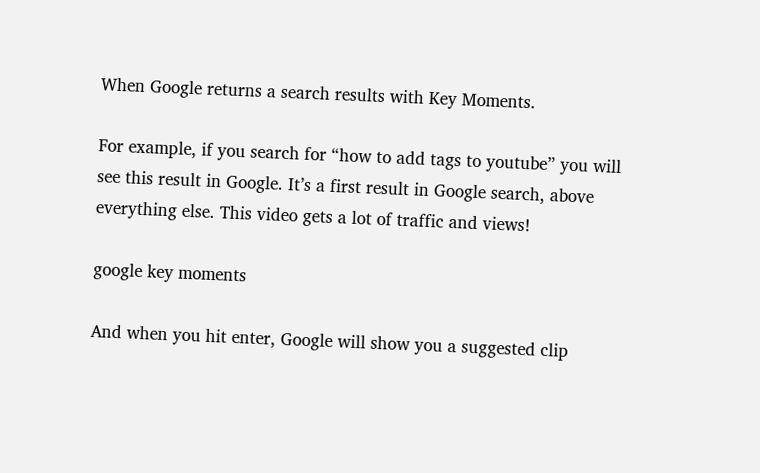When Google returns a search results with Key Moments.

For example, if you search for “how to add tags to youtube” you will see this result in Google. It’s a first result in Google search, above everything else. This video gets a lot of traffic and views!

google key moments

And when you hit enter, Google will show you a suggested clip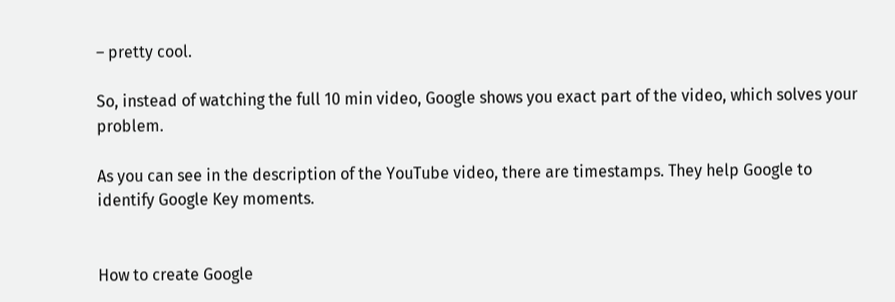– pretty cool.

So, instead of watching the full 10 min video, Google shows you exact part of the video, which solves your problem.

As you can see in the description of the YouTube video, there are timestamps. They help Google to identify Google Key moments.


How to create Google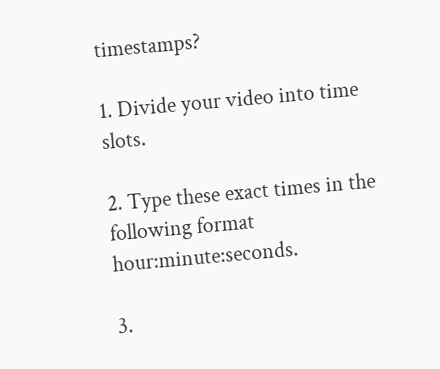timestamps?

1. Divide your video into time slots.

2. Type these exact times in the following format hour:minute:seconds.

3.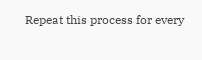Repeat this process for every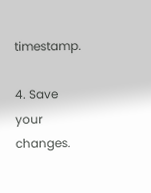timestamp.

4. Save your changes.